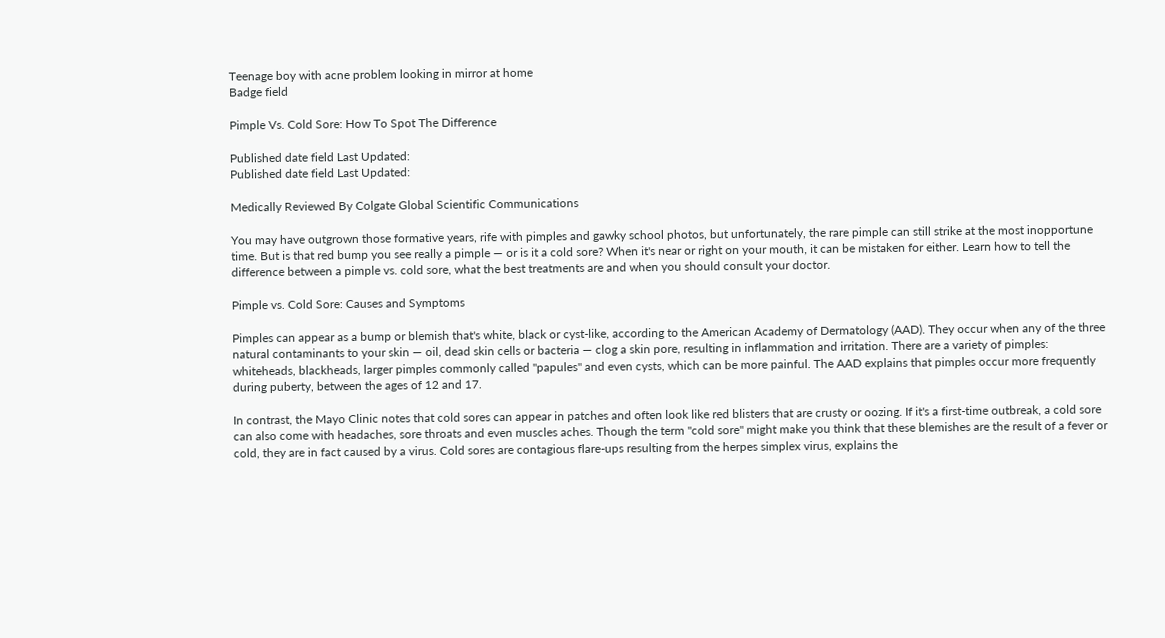Teenage boy with acne problem looking in mirror at home
Badge field

Pimple Vs. Cold Sore: How To Spot The Difference

Published date field Last Updated:
Published date field Last Updated:

Medically Reviewed By Colgate Global Scientific Communications

You may have outgrown those formative years, rife with pimples and gawky school photos, but unfortunately, the rare pimple can still strike at the most inopportune time. But is that red bump you see really a pimple — or is it a cold sore? When it's near or right on your mouth, it can be mistaken for either. Learn how to tell the difference between a pimple vs. cold sore, what the best treatments are and when you should consult your doctor.

Pimple vs. Cold Sore: Causes and Symptoms

Pimples can appear as a bump or blemish that's white, black or cyst-like, according to the American Academy of Dermatology (AAD). They occur when any of the three natural contaminants to your skin — oil, dead skin cells or bacteria — clog a skin pore, resulting in inflammation and irritation. There are a variety of pimples: whiteheads, blackheads, larger pimples commonly called "papules" and even cysts, which can be more painful. The AAD explains that pimples occur more frequently during puberty, between the ages of 12 and 17.

In contrast, the Mayo Clinic notes that cold sores can appear in patches and often look like red blisters that are crusty or oozing. If it's a first-time outbreak, a cold sore can also come with headaches, sore throats and even muscles aches. Though the term "cold sore" might make you think that these blemishes are the result of a fever or cold, they are in fact caused by a virus. Cold sores are contagious flare-ups resulting from the herpes simplex virus, explains the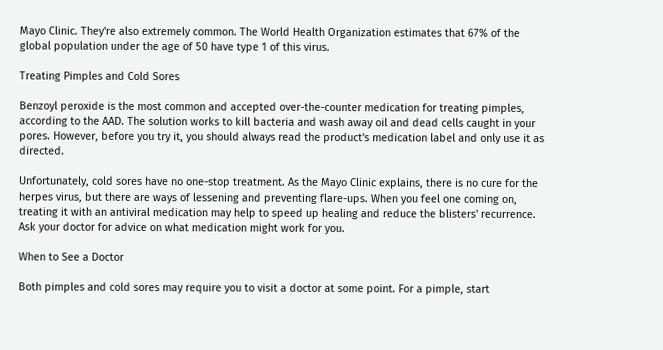Mayo Clinic. They're also extremely common. The World Health Organization estimates that 67% of the global population under the age of 50 have type 1 of this virus.

Treating Pimples and Cold Sores

Benzoyl peroxide is the most common and accepted over-the-counter medication for treating pimples, according to the AAD. The solution works to kill bacteria and wash away oil and dead cells caught in your pores. However, before you try it, you should always read the product's medication label and only use it as directed.

Unfortunately, cold sores have no one-stop treatment. As the Mayo Clinic explains, there is no cure for the herpes virus, but there are ways of lessening and preventing flare-ups. When you feel one coming on, treating it with an antiviral medication may help to speed up healing and reduce the blisters' recurrence. Ask your doctor for advice on what medication might work for you.

When to See a Doctor

Both pimples and cold sores may require you to visit a doctor at some point. For a pimple, start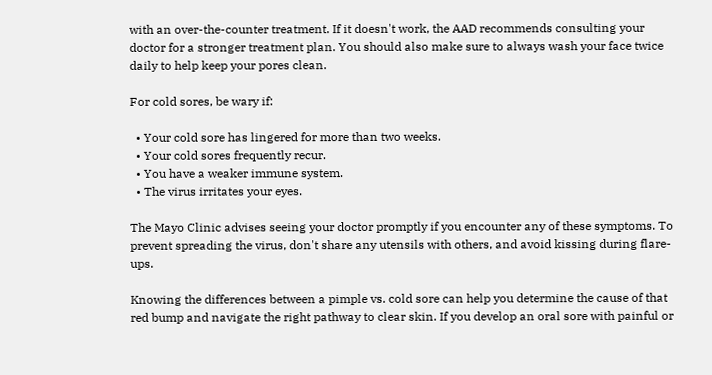with an over-the-counter treatment. If it doesn't work, the AAD recommends consulting your doctor for a stronger treatment plan. You should also make sure to always wash your face twice daily to help keep your pores clean.

For cold sores, be wary if:

  • Your cold sore has lingered for more than two weeks.
  • Your cold sores frequently recur.
  • You have a weaker immune system.
  • The virus irritates your eyes.

The Mayo Clinic advises seeing your doctor promptly if you encounter any of these symptoms. To prevent spreading the virus, don't share any utensils with others, and avoid kissing during flare-ups.

Knowing the differences between a pimple vs. cold sore can help you determine the cause of that red bump and navigate the right pathway to clear skin. If you develop an oral sore with painful or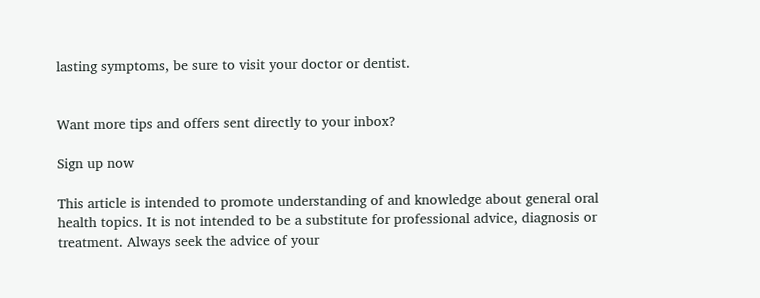lasting symptoms, be sure to visit your doctor or dentist.


Want more tips and offers sent directly to your inbox?

Sign up now

This article is intended to promote understanding of and knowledge about general oral health topics. It is not intended to be a substitute for professional advice, diagnosis or treatment. Always seek the advice of your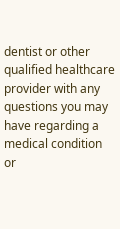dentist or other qualified healthcare provider with any questions you may have regarding a medical condition or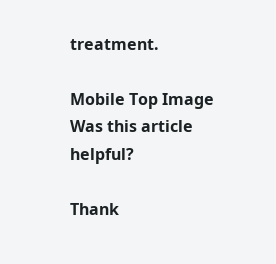treatment.

Mobile Top Image
Was this article helpful?

Thank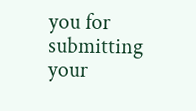you for submitting your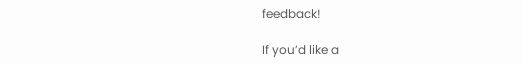feedback!

If you’d like a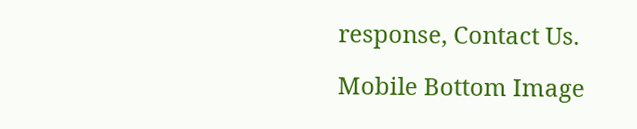response, Contact Us.

Mobile Bottom Image